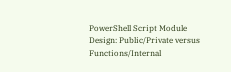PowerShell Script Module Design: Public/Private versus Functions/Internal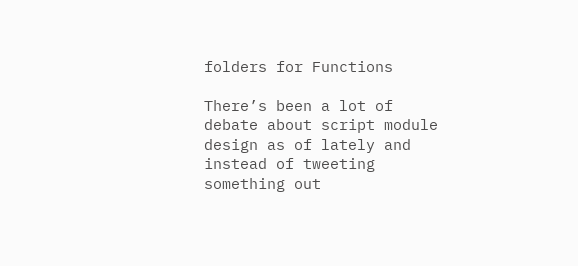folders for Functions

There’s been a lot of debate about script module design as of lately and instead of tweeting something out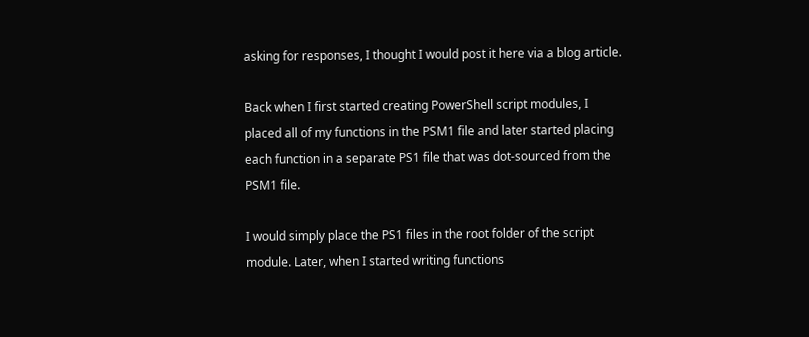asking for responses, I thought I would post it here via a blog article.

Back when I first started creating PowerShell script modules, I placed all of my functions in the PSM1 file and later started placing each function in a separate PS1 file that was dot-sourced from the PSM1 file.

I would simply place the PS1 files in the root folder of the script module. Later, when I started writing functions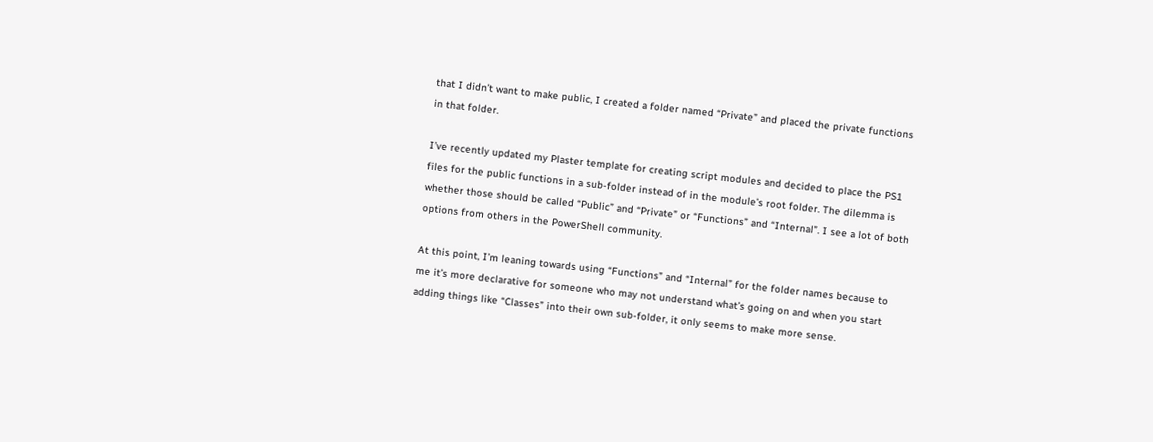that I didn’t want to make public, I created a folder named “Private” and placed the private functions in that folder.

I’ve recently updated my Plaster template for creating script modules and decided to place the PS1 files for the public functions in a sub-folder instead of in the module’s root folder. The dilemma is whether those should be called “Public” and “Private” or “Functions” and “Internal”. I see a lot of both options from others in the PowerShell community.

At this point, I’m leaning towards using “Functions” and “Internal” for the folder names because to me it’s more declarative for someone who may not understand what’s going on and when you start adding things like “Classes” into their own sub-folder, it only seems to make more sense.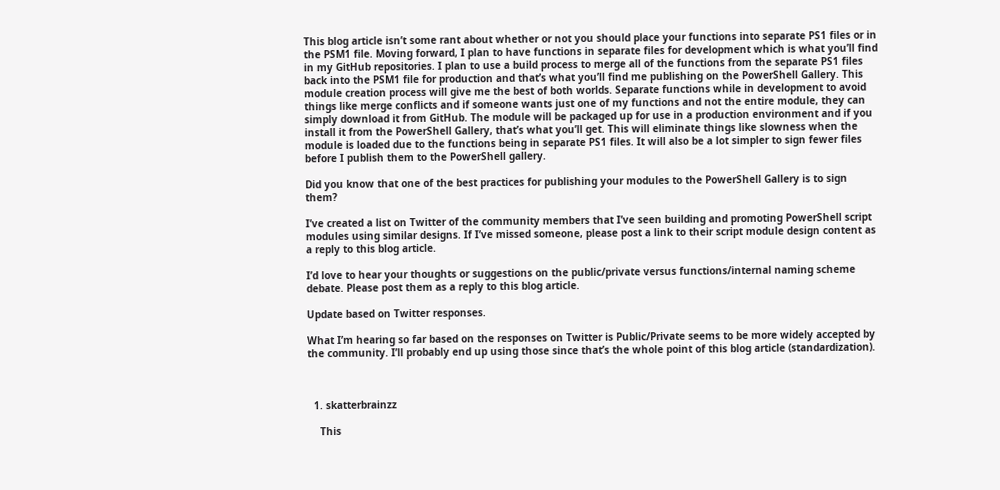This blog article isn’t some rant about whether or not you should place your functions into separate PS1 files or in the PSM1 file. Moving forward, I plan to have functions in separate files for development which is what you’ll find in my GitHub repositories. I plan to use a build process to merge all of the functions from the separate PS1 files back into the PSM1 file for production and that’s what you’ll find me publishing on the PowerShell Gallery. This module creation process will give me the best of both worlds. Separate functions while in development to avoid things like merge conflicts and if someone wants just one of my functions and not the entire module, they can simply download it from GitHub. The module will be packaged up for use in a production environment and if you install it from the PowerShell Gallery, that’s what you’ll get. This will eliminate things like slowness when the module is loaded due to the functions being in separate PS1 files. It will also be a lot simpler to sign fewer files before I publish them to the PowerShell gallery.

Did you know that one of the best practices for publishing your modules to the PowerShell Gallery is to sign them?

I’ve created a list on Twitter of the community members that I’ve seen building and promoting PowerShell script modules using similar designs. If I’ve missed someone, please post a link to their script module design content as a reply to this blog article.

I’d love to hear your thoughts or suggestions on the public/private versus functions/internal naming scheme debate. Please post them as a reply to this blog article.

Update based on Twitter responses.

What I’m hearing so far based on the responses on Twitter is Public/Private seems to be more widely accepted by the community. I’ll probably end up using those since that’s the whole point of this blog article (standardization).



  1. skatterbrainzz

    This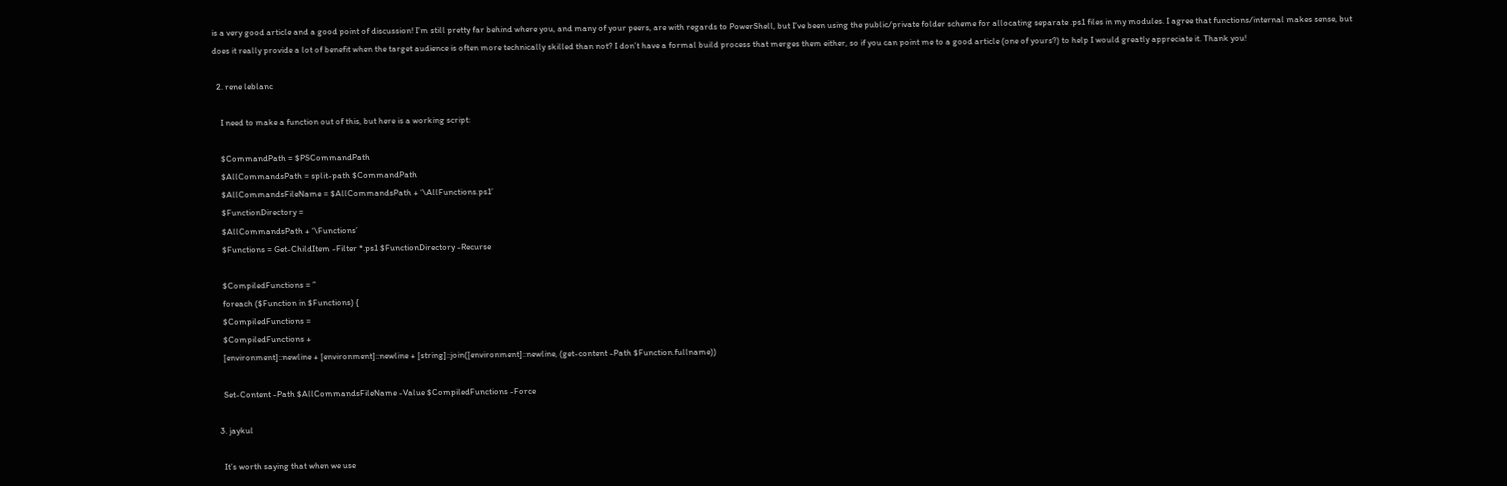is a very good article and a good point of discussion! I’m still pretty far behind where you, and many of your peers, are with regards to PowerShell, but I’ve been using the public/private folder scheme for allocating separate .ps1 files in my modules. I agree that functions/internal makes sense, but does it really provide a lot of benefit when the target audience is often more technically skilled than not? I don’t have a formal build process that merges them either, so if you can point me to a good article (one of yours?) to help I would greatly appreciate it. Thank you!

  2. rene leblanc

    I need to make a function out of this, but here is a working script:

    $CommandPath = $PSCommandPath
    $AllCommandsPath = split-path $CommandPath
    $AllCommandsFileName = $AllCommandsPath + ‘\AllFunctions.ps1’
    $FunctionDirectory =
    $AllCommandsPath + ‘\Functions’
    $Functions = Get-ChildItem -Filter *.ps1 $FunctionDirectory -Recurse

    $CompiledFunctions = ”
    foreach ($Function in $Functions) {
    $CompiledFunctions =
    $CompiledFunctions +
    [environment]::newline + [environment]::newline + [string]::join([environment]::newline, (get-content -Path $Function.fullname))

    Set-Content -Path $AllCommandsFileName -Value $CompiledFunctions -Force

  3. jaykul

    It’s worth saying that when we use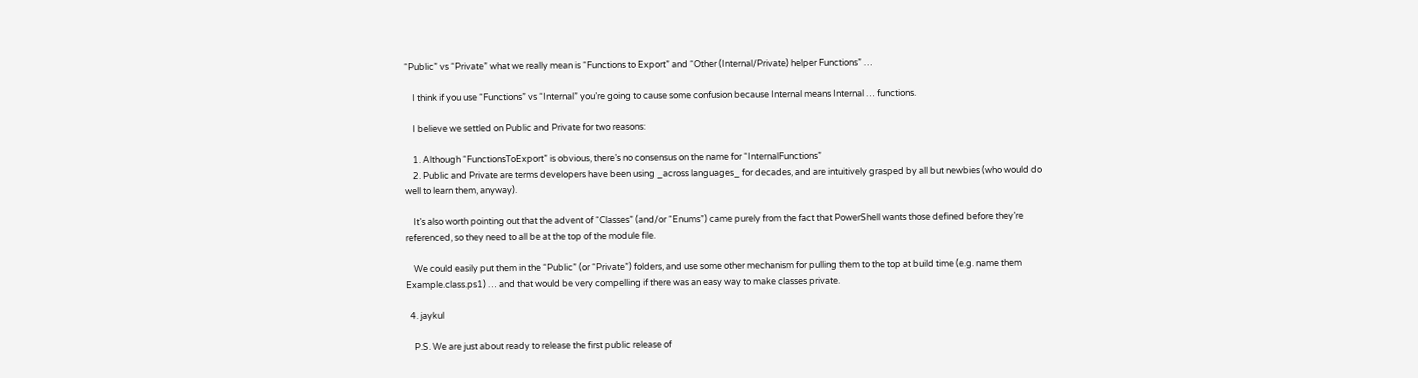“Public” vs “Private” what we really mean is “Functions to Export” and “Other (Internal/Private) helper Functions” …

    I think if you use “Functions” vs “Internal” you’re going to cause some confusion because Internal means Internal … functions.

    I believe we settled on Public and Private for two reasons:

    1. Although “FunctionsToExport” is obvious, there’s no consensus on the name for “InternalFunctions”
    2. Public and Private are terms developers have been using _across languages_ for decades, and are intuitively grasped by all but newbies (who would do well to learn them, anyway).

    It’s also worth pointing out that the advent of “Classes” (and/or “Enums”) came purely from the fact that PowerShell wants those defined before they’re referenced, so they need to all be at the top of the module file.

    We could easily put them in the “Public” (or “Private”) folders, and use some other mechanism for pulling them to the top at build time (e.g. name them Example.class.ps1) … and that would be very compelling if there was an easy way to make classes private.

  4. jaykul

    P.S. We are just about ready to release the first public release of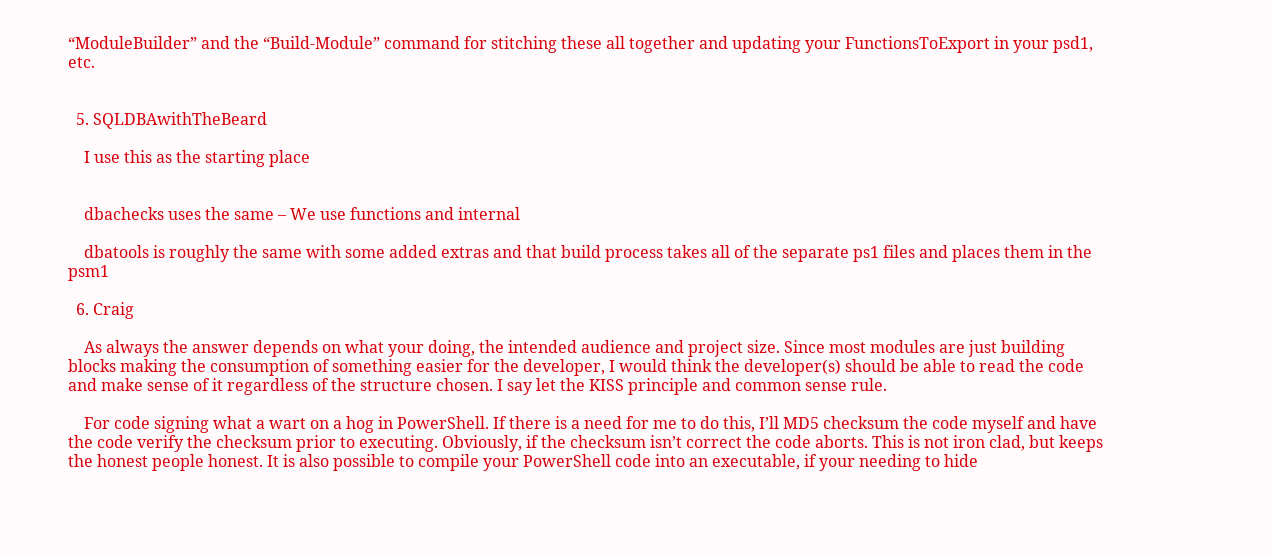“ModuleBuilder” and the “Build-Module” command for stitching these all together and updating your FunctionsToExport in your psd1, etc.


  5. SQLDBAwithTheBeard

    I use this as the starting place


    dbachecks uses the same – We use functions and internal

    dbatools is roughly the same with some added extras and that build process takes all of the separate ps1 files and places them in the psm1

  6. Craig

    As always the answer depends on what your doing, the intended audience and project size. Since most modules are just building blocks making the consumption of something easier for the developer, I would think the developer(s) should be able to read the code and make sense of it regardless of the structure chosen. I say let the KISS principle and common sense rule.

    For code signing what a wart on a hog in PowerShell. If there is a need for me to do this, I’ll MD5 checksum the code myself and have the code verify the checksum prior to executing. Obviously, if the checksum isn’t correct the code aborts. This is not iron clad, but keeps the honest people honest. It is also possible to compile your PowerShell code into an executable, if your needing to hide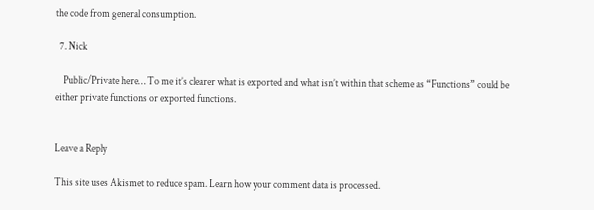the code from general consumption.

  7. Nick

    Public/Private here… To me it’s clearer what is exported and what isn’t within that scheme as “Functions” could be either private functions or exported functions.


Leave a Reply

This site uses Akismet to reduce spam. Learn how your comment data is processed.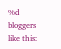%d bloggers like this: